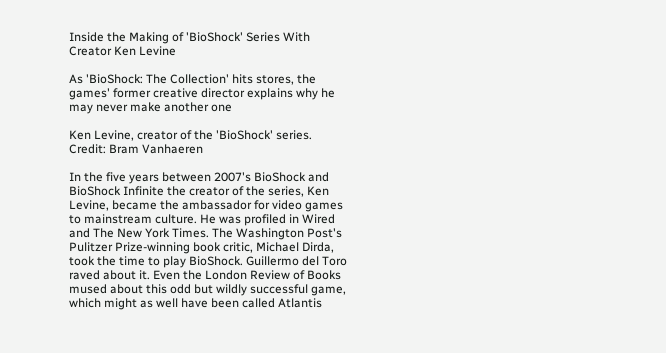Inside the Making of 'BioShock' Series With Creator Ken Levine

As 'BioShock: The Collection' hits stores, the games' former creative director explains why he may never make another one

Ken Levine, creator of the 'BioShock' series. Credit: Bram Vanhaeren

In the five years between 2007's BioShock and BioShock Infinite the creator of the series, Ken Levine, became the ambassador for video games to mainstream culture. He was profiled in Wired and The New York Times. The Washington Post's Pulitzer Prize-winning book critic, Michael Dirda, took the time to play BioShock. Guillermo del Toro raved about it. Even the London Review of Books mused about this odd but wildly successful game, which might as well have been called Atlantis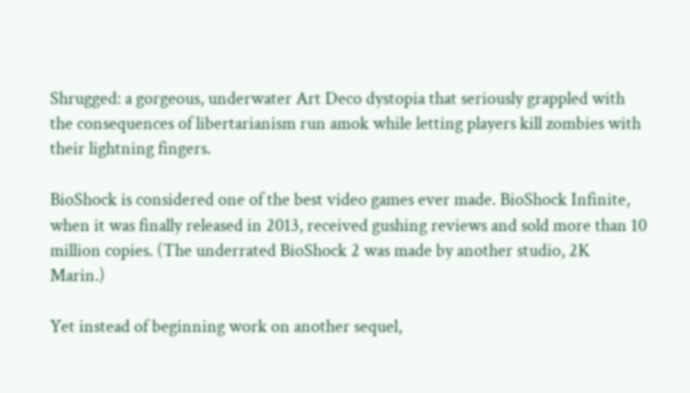Shrugged: a gorgeous, underwater Art Deco dystopia that seriously grappled with the consequences of libertarianism run amok while letting players kill zombies with their lightning fingers.

BioShock is considered one of the best video games ever made. BioShock Infinite, when it was finally released in 2013, received gushing reviews and sold more than 10 million copies. (The underrated BioShock 2 was made by another studio, 2K Marin.)

Yet instead of beginning work on another sequel,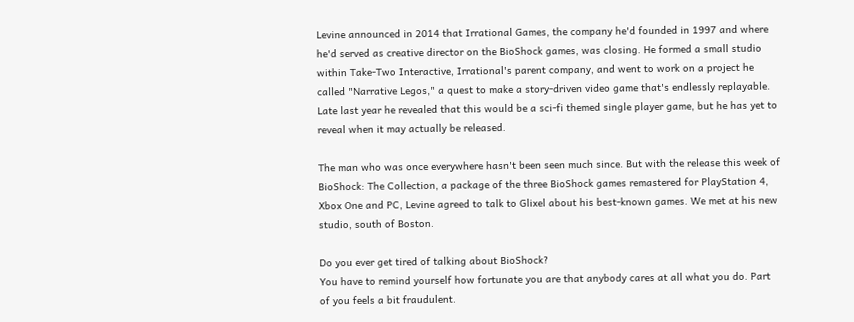Levine announced in 2014 that Irrational Games, the company he'd founded in 1997 and where he'd served as creative director on the BioShock games, was closing. He formed a small studio within Take-Two Interactive, Irrational's parent company, and went to work on a project he called "Narrative Legos," a quest to make a story-driven video game that's endlessly replayable. Late last year he revealed that this would be a sci-fi themed single player game, but he has yet to reveal when it may actually be released.

The man who was once everywhere hasn't been seen much since. But with the release this week of BioShock: The Collection, a package of the three BioShock games remastered for PlayStation 4, Xbox One and PC, Levine agreed to talk to Glixel about his best-known games. We met at his new studio, south of Boston.

Do you ever get tired of talking about BioShock?
You have to remind yourself how fortunate you are that anybody cares at all what you do. Part of you feels a bit fraudulent.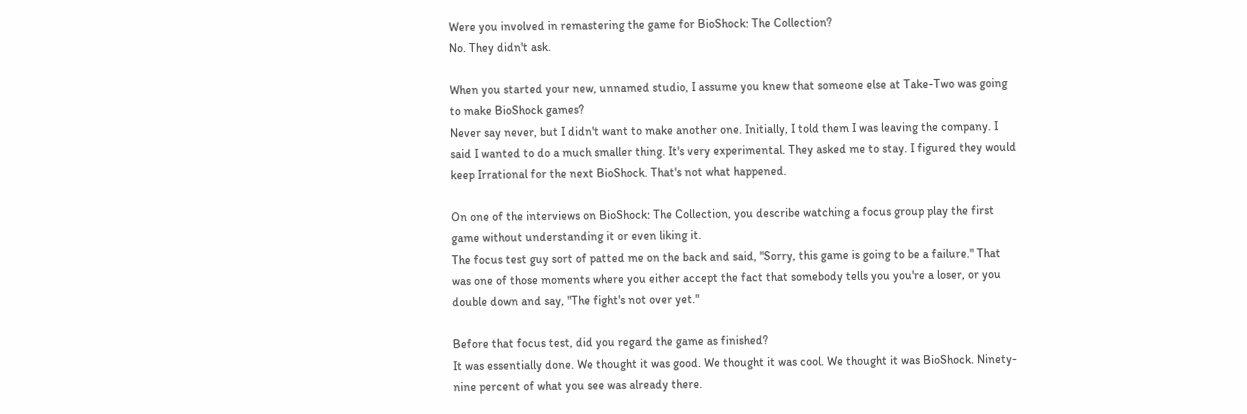Were you involved in remastering the game for BioShock: The Collection?
No. They didn't ask.

When you started your new, unnamed studio, I assume you knew that someone else at Take-Two was going to make BioShock games?
Never say never, but I didn't want to make another one. Initially, I told them I was leaving the company. I said I wanted to do a much smaller thing. It's very experimental. They asked me to stay. I figured they would keep Irrational for the next BioShock. That's not what happened.

On one of the interviews on BioShock: The Collection, you describe watching a focus group play the first game without understanding it or even liking it.
The focus test guy sort of patted me on the back and said, "Sorry, this game is going to be a failure." That was one of those moments where you either accept the fact that somebody tells you you're a loser, or you double down and say, "The fight's not over yet."

Before that focus test, did you regard the game as finished?
It was essentially done. We thought it was good. We thought it was cool. We thought it was BioShock. Ninety-nine percent of what you see was already there.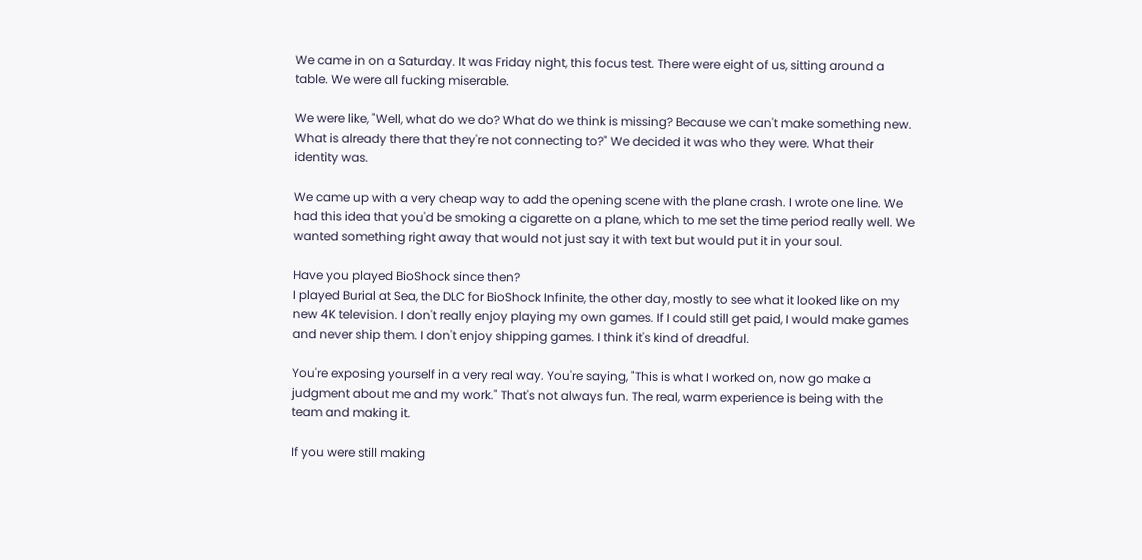We came in on a Saturday. It was Friday night, this focus test. There were eight of us, sitting around a table. We were all fucking miserable.

We were like, "Well, what do we do? What do we think is missing? Because we can't make something new. What is already there that they're not connecting to?" We decided it was who they were. What their identity was.

We came up with a very cheap way to add the opening scene with the plane crash. I wrote one line. We had this idea that you'd be smoking a cigarette on a plane, which to me set the time period really well. We wanted something right away that would not just say it with text but would put it in your soul.

Have you played BioShock since then?
I played Burial at Sea, the DLC for BioShock Infinite, the other day, mostly to see what it looked like on my new 4K television. I don't really enjoy playing my own games. If I could still get paid, I would make games and never ship them. I don't enjoy shipping games. I think it's kind of dreadful.

You're exposing yourself in a very real way. You're saying, "This is what I worked on, now go make a judgment about me and my work." That's not always fun. The real, warm experience is being with the team and making it.

If you were still making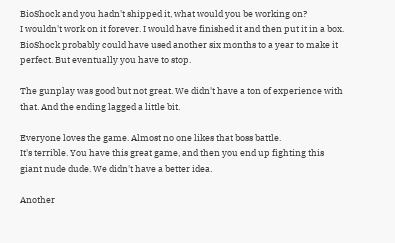BioShock and you hadn't shipped it, what would you be working on?
I wouldn't work on it forever. I would have finished it and then put it in a box. BioShock probably could have used another six months to a year to make it perfect. But eventually you have to stop.

The gunplay was good but not great. We didn't have a ton of experience with that. And the ending lagged a little bit.

Everyone loves the game. Almost no one likes that boss battle.
It's terrible. You have this great game, and then you end up fighting this giant nude dude. We didn't have a better idea.

Another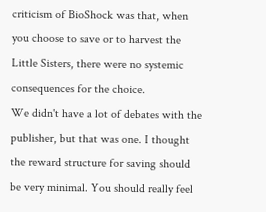criticism of BioShock was that, when you choose to save or to harvest the Little Sisters, there were no systemic consequences for the choice.
We didn't have a lot of debates with the publisher, but that was one. I thought the reward structure for saving should be very minimal. You should really feel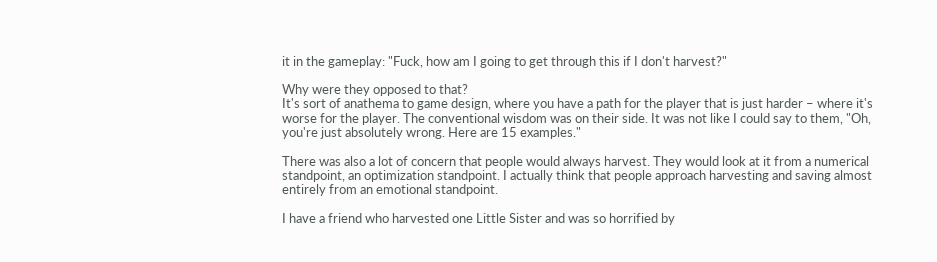it in the gameplay: "Fuck, how am I going to get through this if I don't harvest?"

Why were they opposed to that?
It's sort of anathema to game design, where you have a path for the player that is just harder – where it's worse for the player. The conventional wisdom was on their side. It was not like I could say to them, "Oh, you're just absolutely wrong. Here are 15 examples."

There was also a lot of concern that people would always harvest. They would look at it from a numerical standpoint, an optimization standpoint. I actually think that people approach harvesting and saving almost entirely from an emotional standpoint.

I have a friend who harvested one Little Sister and was so horrified by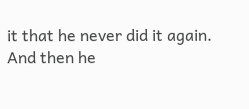it that he never did it again. And then he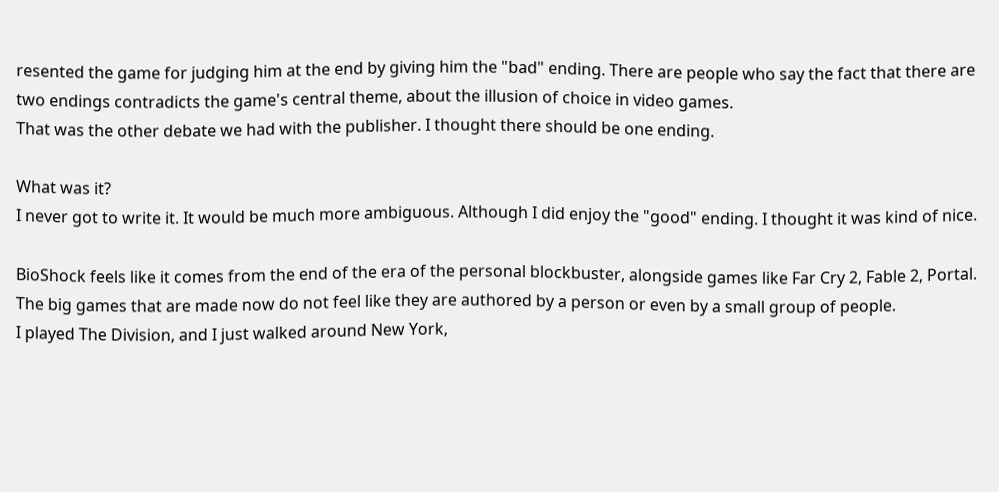resented the game for judging him at the end by giving him the "bad" ending. There are people who say the fact that there are two endings contradicts the game's central theme, about the illusion of choice in video games.
That was the other debate we had with the publisher. I thought there should be one ending.

What was it?
I never got to write it. It would be much more ambiguous. Although I did enjoy the "good" ending. I thought it was kind of nice.

BioShock feels like it comes from the end of the era of the personal blockbuster, alongside games like Far Cry 2, Fable 2, Portal. The big games that are made now do not feel like they are authored by a person or even by a small group of people.
I played The Division, and I just walked around New York,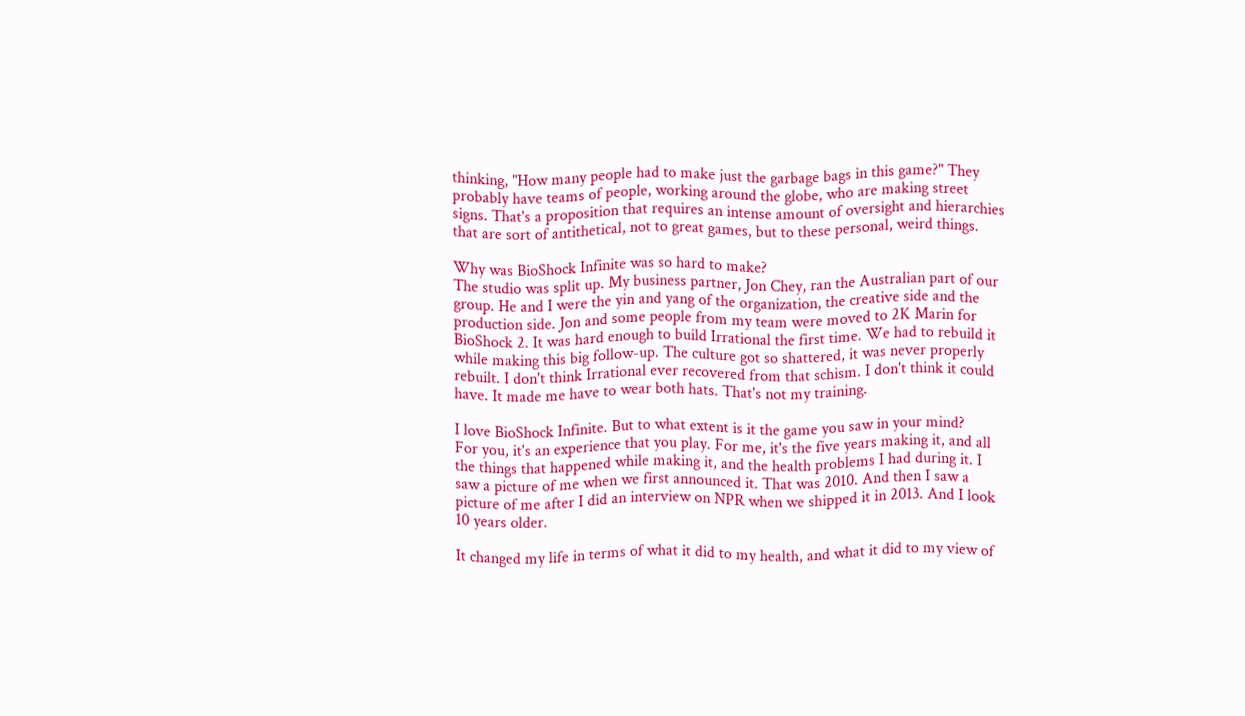thinking, "How many people had to make just the garbage bags in this game?" They probably have teams of people, working around the globe, who are making street signs. That's a proposition that requires an intense amount of oversight and hierarchies that are sort of antithetical, not to great games, but to these personal, weird things.

Why was BioShock Infinite was so hard to make?
The studio was split up. My business partner, Jon Chey, ran the Australian part of our group. He and I were the yin and yang of the organization, the creative side and the production side. Jon and some people from my team were moved to 2K Marin for BioShock 2. It was hard enough to build Irrational the first time. We had to rebuild it while making this big follow-up. The culture got so shattered, it was never properly rebuilt. I don't think Irrational ever recovered from that schism. I don't think it could have. It made me have to wear both hats. That's not my training.

I love BioShock Infinite. But to what extent is it the game you saw in your mind?
For you, it's an experience that you play. For me, it's the five years making it, and all the things that happened while making it, and the health problems I had during it. I saw a picture of me when we first announced it. That was 2010. And then I saw a picture of me after I did an interview on NPR when we shipped it in 2013. And I look 10 years older.

It changed my life in terms of what it did to my health, and what it did to my view of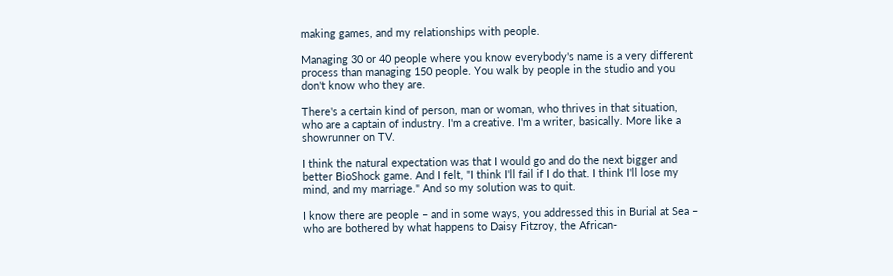making games, and my relationships with people.

Managing 30 or 40 people where you know everybody's name is a very different process than managing 150 people. You walk by people in the studio and you don't know who they are.

There's a certain kind of person, man or woman, who thrives in that situation, who are a captain of industry. I'm a creative. I'm a writer, basically. More like a showrunner on TV.

I think the natural expectation was that I would go and do the next bigger and better BioShock game. And I felt, "I think I'll fail if I do that. I think I'll lose my mind, and my marriage." And so my solution was to quit.

I know there are people – and in some ways, you addressed this in Burial at Sea – who are bothered by what happens to Daisy Fitzroy, the African-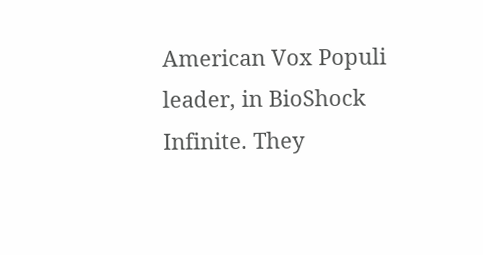American Vox Populi leader, in BioShock Infinite. They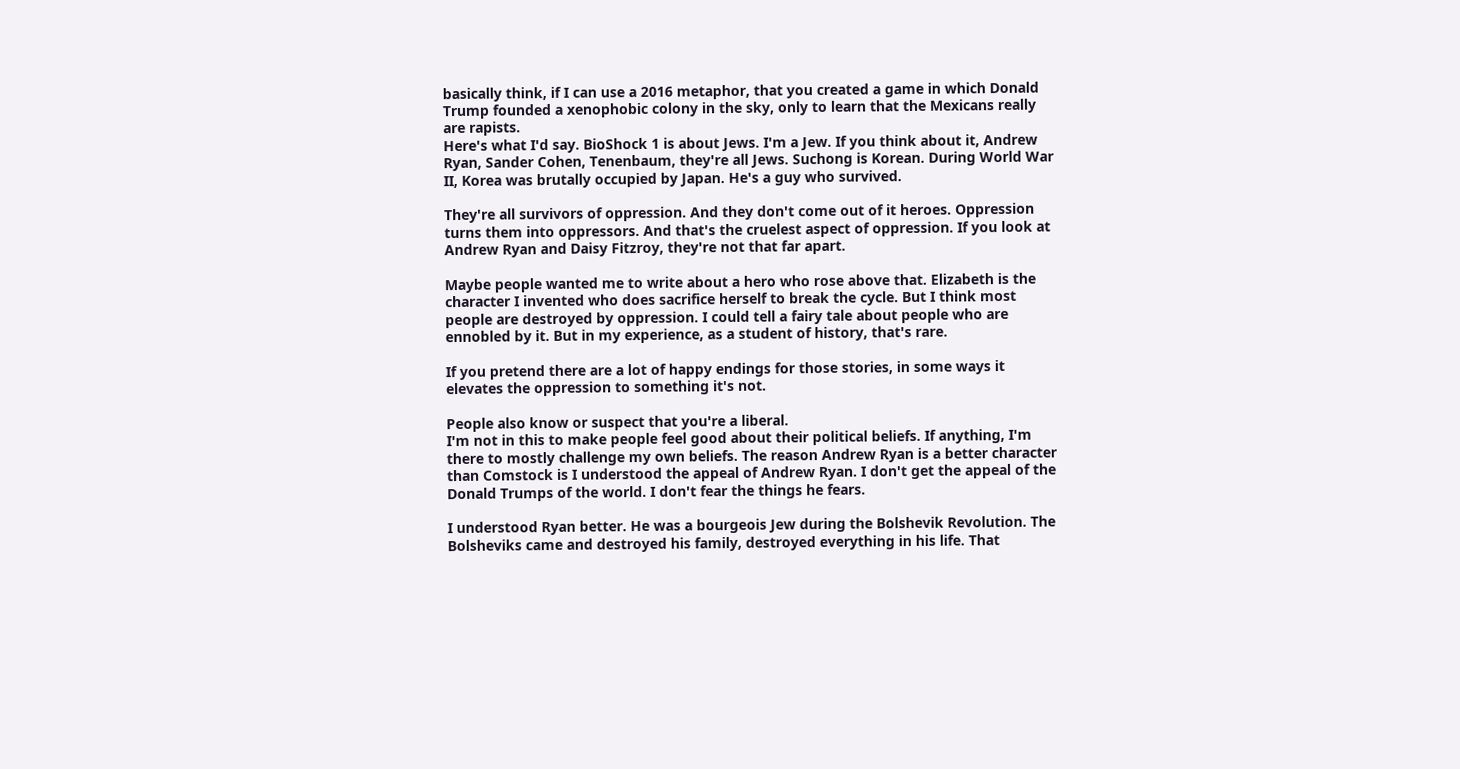basically think, if I can use a 2016 metaphor, that you created a game in which Donald Trump founded a xenophobic colony in the sky, only to learn that the Mexicans really are rapists.
Here's what I'd say. BioShock 1 is about Jews. I'm a Jew. If you think about it, Andrew Ryan, Sander Cohen, Tenenbaum, they're all Jews. Suchong is Korean. During World War II, Korea was brutally occupied by Japan. He's a guy who survived.

They're all survivors of oppression. And they don't come out of it heroes. Oppression turns them into oppressors. And that's the cruelest aspect of oppression. If you look at Andrew Ryan and Daisy Fitzroy, they're not that far apart.

Maybe people wanted me to write about a hero who rose above that. Elizabeth is the character I invented who does sacrifice herself to break the cycle. But I think most people are destroyed by oppression. I could tell a fairy tale about people who are ennobled by it. But in my experience, as a student of history, that's rare.

If you pretend there are a lot of happy endings for those stories, in some ways it elevates the oppression to something it's not.

People also know or suspect that you're a liberal.
I'm not in this to make people feel good about their political beliefs. If anything, I'm there to mostly challenge my own beliefs. The reason Andrew Ryan is a better character than Comstock is I understood the appeal of Andrew Ryan. I don't get the appeal of the Donald Trumps of the world. I don't fear the things he fears.

I understood Ryan better. He was a bourgeois Jew during the Bolshevik Revolution. The Bolsheviks came and destroyed his family, destroyed everything in his life. That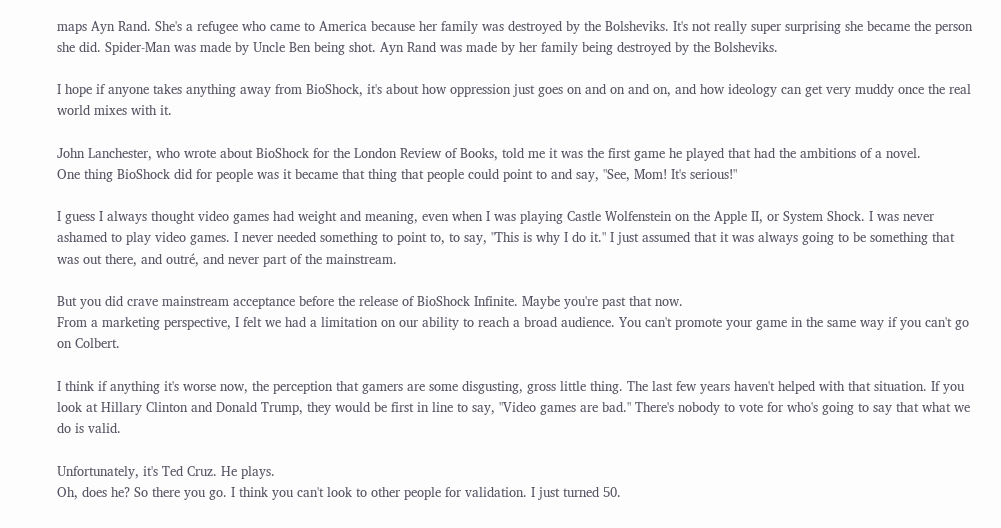maps Ayn Rand. She's a refugee who came to America because her family was destroyed by the Bolsheviks. It's not really super surprising she became the person she did. Spider-Man was made by Uncle Ben being shot. Ayn Rand was made by her family being destroyed by the Bolsheviks.

I hope if anyone takes anything away from BioShock, it's about how oppression just goes on and on and on, and how ideology can get very muddy once the real world mixes with it.

John Lanchester, who wrote about BioShock for the London Review of Books, told me it was the first game he played that had the ambitions of a novel.
One thing BioShock did for people was it became that thing that people could point to and say, "See, Mom! It's serious!"

I guess I always thought video games had weight and meaning, even when I was playing Castle Wolfenstein on the Apple II, or System Shock. I was never ashamed to play video games. I never needed something to point to, to say, "This is why I do it." I just assumed that it was always going to be something that was out there, and outré, and never part of the mainstream.

But you did crave mainstream acceptance before the release of BioShock Infinite. Maybe you're past that now.
From a marketing perspective, I felt we had a limitation on our ability to reach a broad audience. You can't promote your game in the same way if you can't go on Colbert.

I think if anything it's worse now, the perception that gamers are some disgusting, gross little thing. The last few years haven't helped with that situation. If you look at Hillary Clinton and Donald Trump, they would be first in line to say, "Video games are bad." There's nobody to vote for who's going to say that what we do is valid.

Unfortunately, it's Ted Cruz. He plays.
Oh, does he? So there you go. I think you can't look to other people for validation. I just turned 50.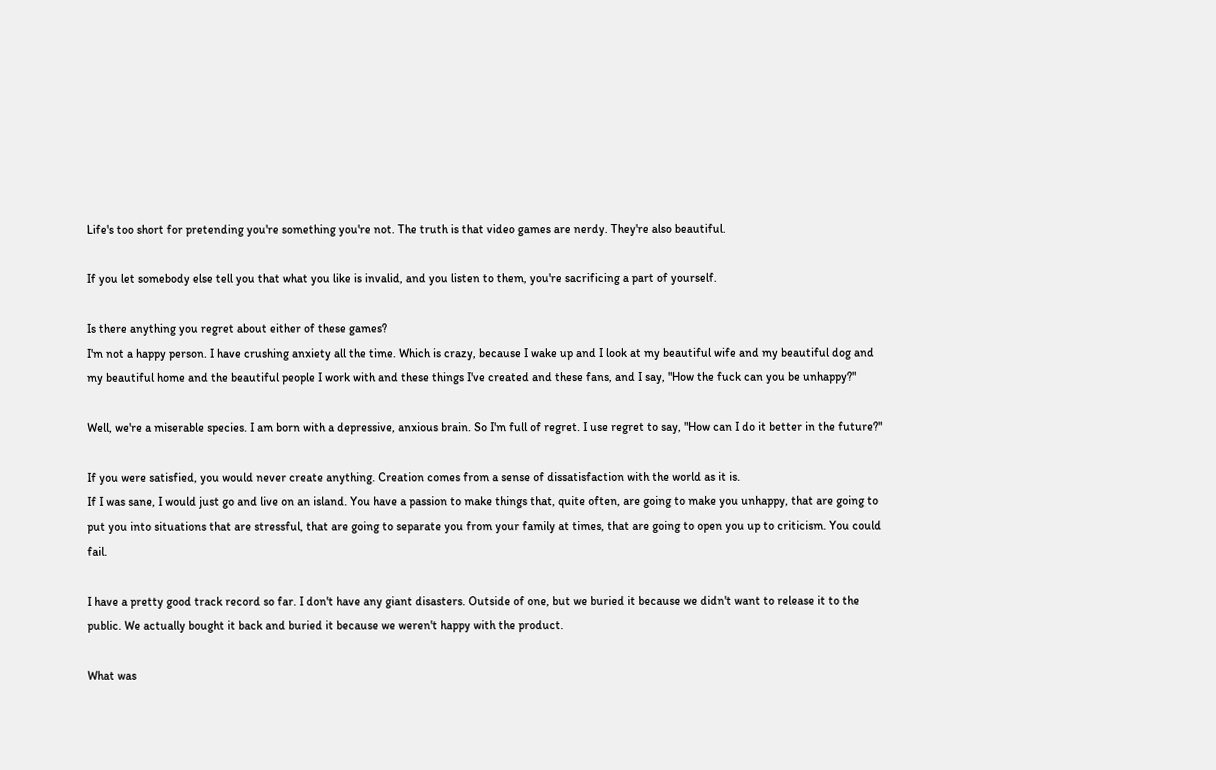Life's too short for pretending you're something you're not. The truth is that video games are nerdy. They're also beautiful.

If you let somebody else tell you that what you like is invalid, and you listen to them, you're sacrificing a part of yourself.

Is there anything you regret about either of these games?
I'm not a happy person. I have crushing anxiety all the time. Which is crazy, because I wake up and I look at my beautiful wife and my beautiful dog and my beautiful home and the beautiful people I work with and these things I've created and these fans, and I say, "How the fuck can you be unhappy?"

Well, we're a miserable species. I am born with a depressive, anxious brain. So I'm full of regret. I use regret to say, "How can I do it better in the future?"

If you were satisfied, you would never create anything. Creation comes from a sense of dissatisfaction with the world as it is.
If I was sane, I would just go and live on an island. You have a passion to make things that, quite often, are going to make you unhappy, that are going to put you into situations that are stressful, that are going to separate you from your family at times, that are going to open you up to criticism. You could fail.

I have a pretty good track record so far. I don't have any giant disasters. Outside of one, but we buried it because we didn't want to release it to the public. We actually bought it back and buried it because we weren't happy with the product.

What was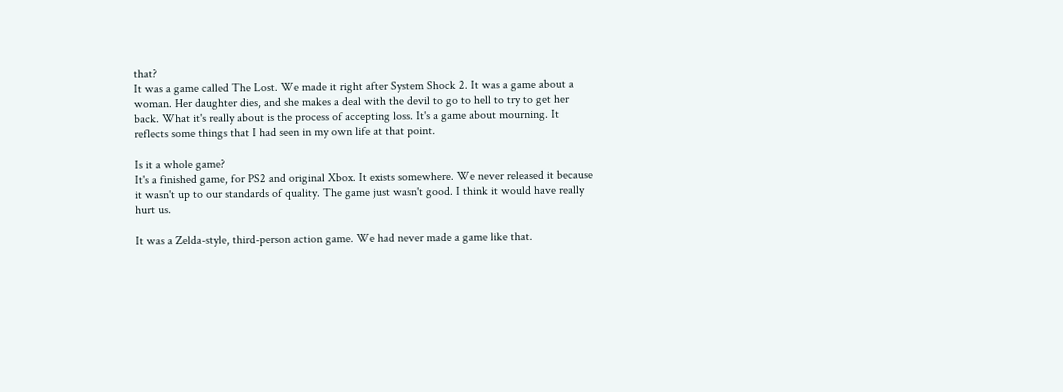that?
It was a game called The Lost. We made it right after System Shock 2. It was a game about a woman. Her daughter dies, and she makes a deal with the devil to go to hell to try to get her back. What it's really about is the process of accepting loss. It's a game about mourning. It reflects some things that I had seen in my own life at that point.

Is it a whole game?
It's a finished game, for PS2 and original Xbox. It exists somewhere. We never released it because it wasn't up to our standards of quality. The game just wasn't good. I think it would have really hurt us.

It was a Zelda-style, third-person action game. We had never made a game like that.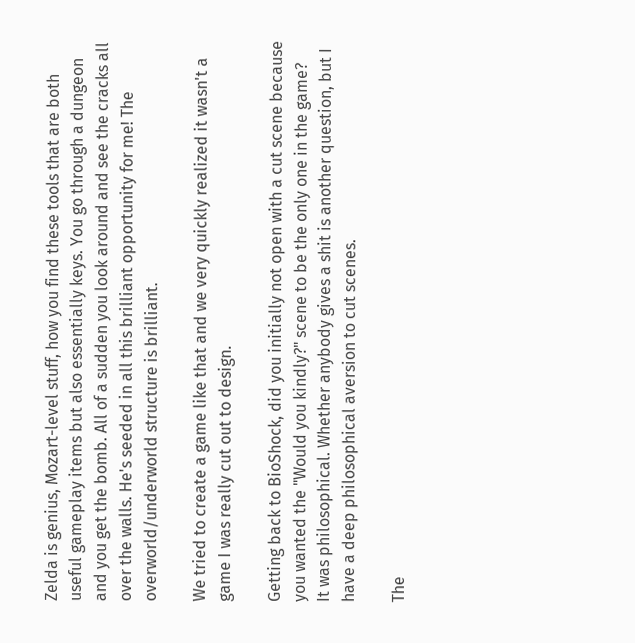Zelda is genius, Mozart-level stuff, how you find these tools that are both useful gameplay items but also essentially keys. You go through a dungeon and you get the bomb. All of a sudden you look around and see the cracks all over the walls. He's seeded in all this brilliant opportunity for me! The overworld/underworld structure is brilliant.

We tried to create a game like that and we very quickly realized it wasn't a game I was really cut out to design.

Getting back to BioShock, did you initially not open with a cut scene because you wanted the "Would you kindly?" scene to be the only one in the game?
It was philosophical. Whether anybody gives a shit is another question, but I have a deep philosophical aversion to cut scenes.

The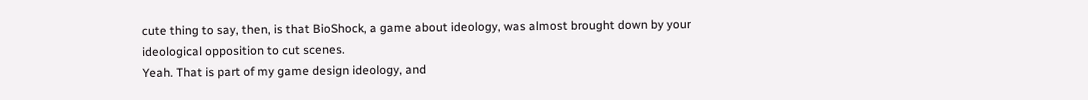cute thing to say, then, is that BioShock, a game about ideology, was almost brought down by your ideological opposition to cut scenes.
Yeah. That is part of my game design ideology, and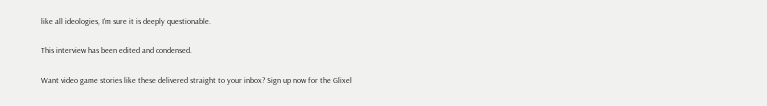like all ideologies, I'm sure it is deeply questionable.

This interview has been edited and condensed.

Want video game stories like these delivered straight to your inbox? Sign up now for the Glixel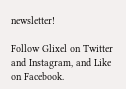newsletter!

Follow Glixel on Twitter and Instagram, and Like on Facebook.